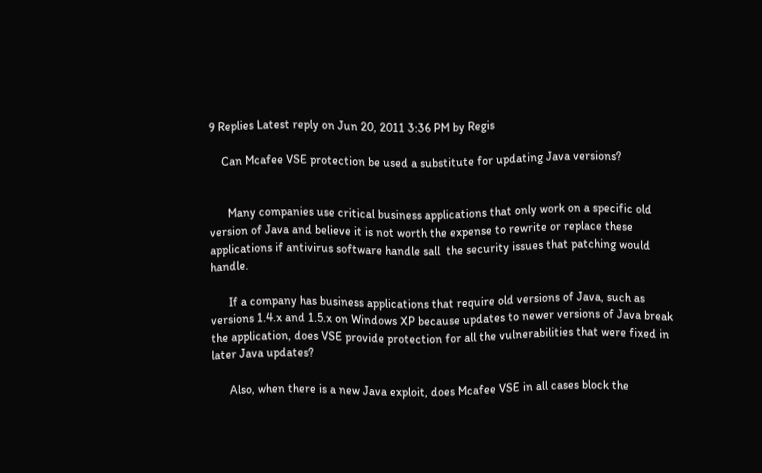9 Replies Latest reply on Jun 20, 2011 3:36 PM by Regis

    Can Mcafee VSE protection be used a substitute for updating Java versions?


      Many companies use critical business applications that only work on a specific old version of Java and believe it is not worth the expense to rewrite or replace these applications if antivirus software handle sall  the security issues that patching would handle.

      If a company has business applications that require old versions of Java, such as versions 1.4.x and 1.5.x on Windows XP because updates to newer versions of Java break the application, does VSE provide protection for all the vulnerabilities that were fixed in later Java updates?

      Also, when there is a new Java exploit, does Mcafee VSE in all cases block the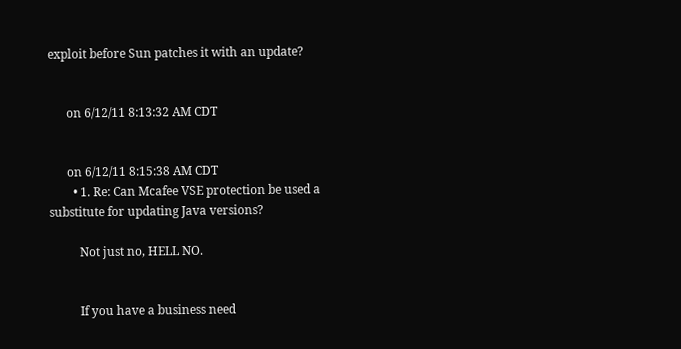exploit before Sun patches it with an update?


      on 6/12/11 8:13:32 AM CDT


      on 6/12/11 8:15:38 AM CDT
        • 1. Re: Can Mcafee VSE protection be used a substitute for updating Java versions?

          Not just no, HELL NO.


          If you have a business need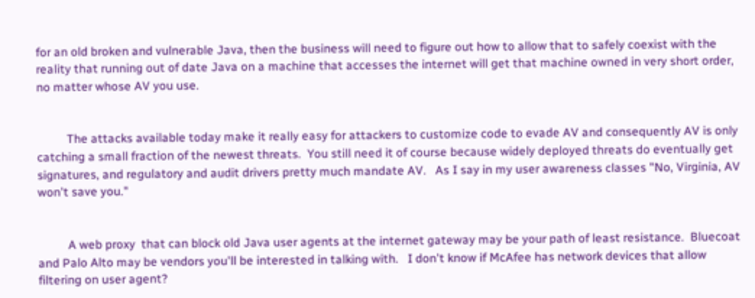for an old broken and vulnerable Java, then the business will need to figure out how to allow that to safely coexist with the reality that running out of date Java on a machine that accesses the internet will get that machine owned in very short order, no matter whose AV you use.


          The attacks available today make it really easy for attackers to customize code to evade AV and consequently AV is only catching a small fraction of the newest threats.  You still need it of course because widely deployed threats do eventually get signatures, and regulatory and audit drivers pretty much mandate AV.   As I say in my user awareness classes "No, Virginia, AV won't save you."


          A web proxy  that can block old Java user agents at the internet gateway may be your path of least resistance.  Bluecoat and Palo Alto may be vendors you'll be interested in talking with.   I don't know if McAfee has network devices that allow filtering on user agent?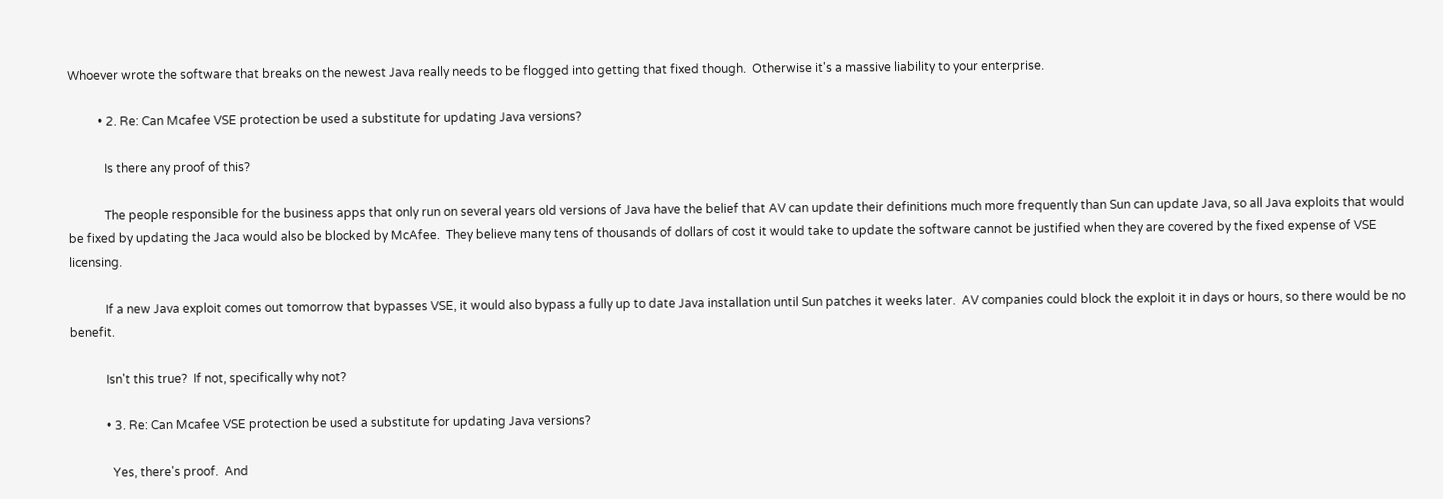Whoever wrote the software that breaks on the newest Java really needs to be flogged into getting that fixed though.  Otherwise it's a massive liability to your enterprise.

          • 2. Re: Can Mcafee VSE protection be used a substitute for updating Java versions?

            Is there any proof of this?

            The people responsible for the business apps that only run on several years old versions of Java have the belief that AV can update their definitions much more frequently than Sun can update Java, so all Java exploits that would be fixed by updating the Jaca would also be blocked by McAfee.  They believe many tens of thousands of dollars of cost it would take to update the software cannot be justified when they are covered by the fixed expense of VSE licensing.

            If a new Java exploit comes out tomorrow that bypasses VSE, it would also bypass a fully up to date Java installation until Sun patches it weeks later.  AV companies could block the exploit it in days or hours, so there would be no benefit.

            Isn't this true?  If not, specifically why not?

            • 3. Re: Can Mcafee VSE protection be used a substitute for updating Java versions?

              Yes, there's proof.  And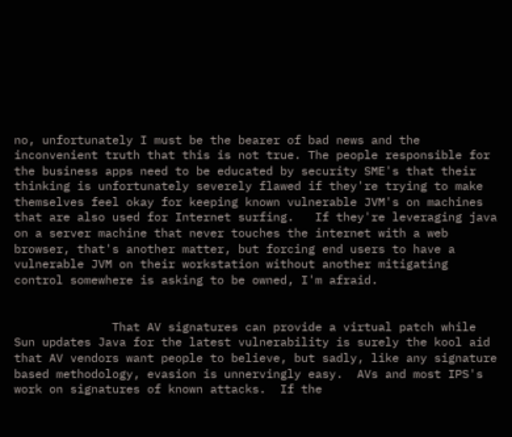no, unfortunately I must be the bearer of bad news and the inconvenient truth that this is not true. The people responsible for the business apps need to be educated by security SME's that their thinking is unfortunately severely flawed if they're trying to make themselves feel okay for keeping known vulnerable JVM's on machines that are also used for Internet surfing.   If they're leveraging java on a server machine that never touches the internet with a web browser, that's another matter, but forcing end users to have a vulnerable JVM on their workstation without another mitigating control somewhere is asking to be owned, I'm afraid.


              That AV signatures can provide a virtual patch while Sun updates Java for the latest vulnerability is surely the kool aid that AV vendors want people to believe, but sadly, like any signature based methodology, evasion is unnervingly easy.  AVs and most IPS's work on signatures of known attacks.  If the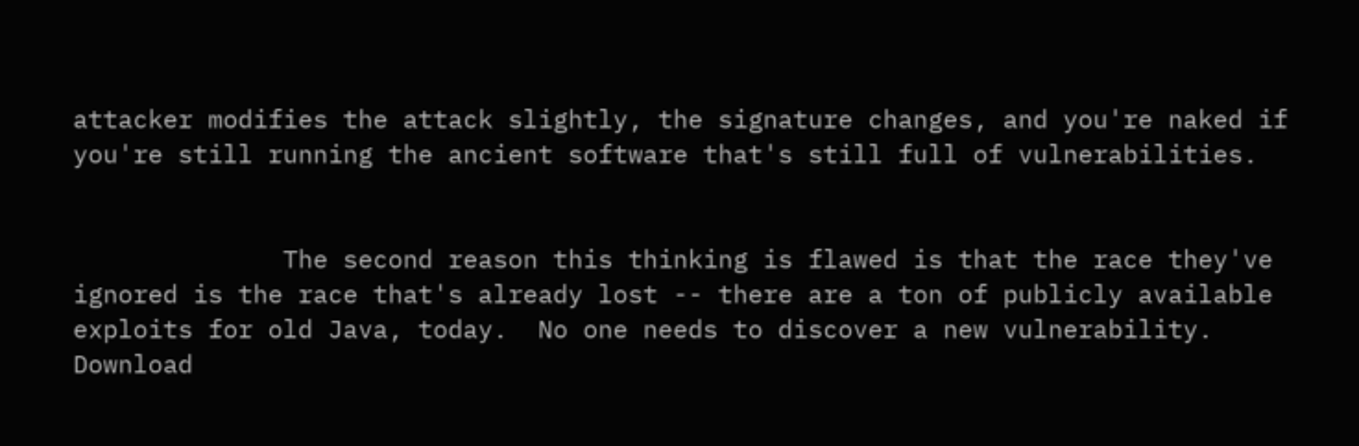attacker modifies the attack slightly, the signature changes, and you're naked if you're still running the ancient software that's still full of vulnerabilities.


              The second reason this thinking is flawed is that the race they've ignored is the race that's already lost -- there are a ton of publicly available exploits for old Java, today.  No one needs to discover a new vulnerability.   Download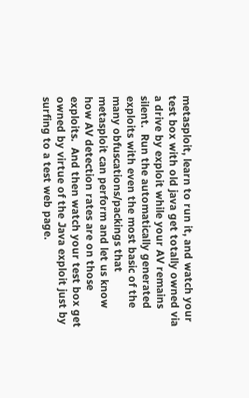metasploit, learn to run it, and watch your test box with old java get totally owned via a drive by exploit while your AV remains silent.  Run the automatically generated exploits with even the most basic of the many obfuscations/packings that metasploit can perform and let us know how AV detection rates are on those exploits.  And then watch your test box get owned by virtue of the Java exploit just by surfing to a test web page.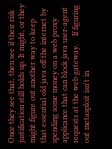Once they see that, then see if their risk justification still holds up. It might, or they might figure out another way to keep that essential old java off the internet by spending some money on a web proxy applicance that can block java user-agent requests at the web gateway.    If figuring out metasploit isn't in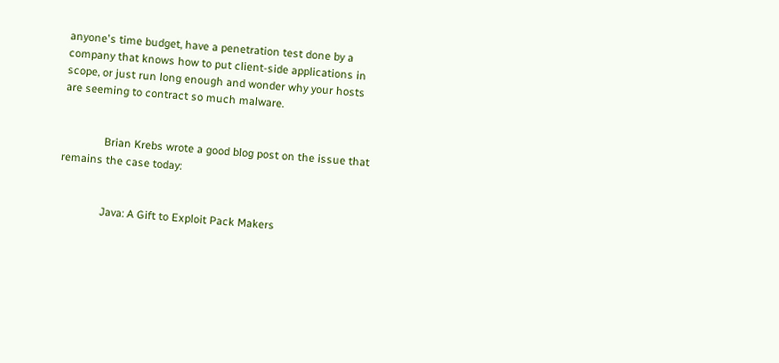anyone's time budget, have a penetration test done by a company that knows how to put client-side applications in scope, or just run long enough and wonder why your hosts are seeming to contract so much malware.


              Brian Krebs wrote a good blog post on the issue that remains the case today:


              Java: A Gift to Exploit Pack Makers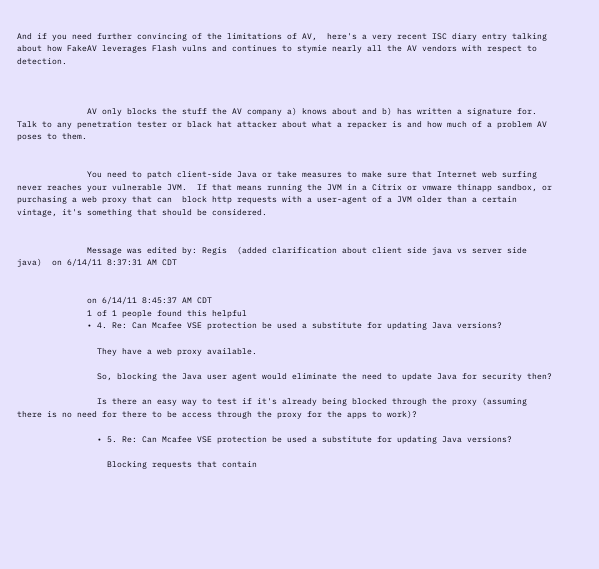And if you need further convincing of the limitations of AV,  here's a very recent ISC diary entry talking about how FakeAV leverages Flash vulns and continues to stymie nearly all the AV vendors with respect to detection.



              AV only blocks the stuff the AV company a) knows about and b) has written a signature for.   Talk to any penetration tester or black hat attacker about what a repacker is and how much of a problem AV poses to them.


              You need to patch client-side Java or take measures to make sure that Internet web surfing never reaches your vulnerable JVM.  If that means running the JVM in a Citrix or vmware thinapp sandbox, or purchasing a web proxy that can  block http requests with a user-agent of a JVM older than a certain vintage, it's something that should be considered.


              Message was edited by: Regis  (added clarification about client side java vs server side java)  on 6/14/11 8:37:31 AM CDT


              on 6/14/11 8:45:37 AM CDT
              1 of 1 people found this helpful
              • 4. Re: Can Mcafee VSE protection be used a substitute for updating Java versions?

                They have a web proxy available.

                So, blocking the Java user agent would eliminate the need to update Java for security then?

                Is there an easy way to test if it's already being blocked through the proxy (assuming there is no need for there to be access through the proxy for the apps to work)?

                • 5. Re: Can Mcafee VSE protection be used a substitute for updating Java versions?

                  Blocking requests that contain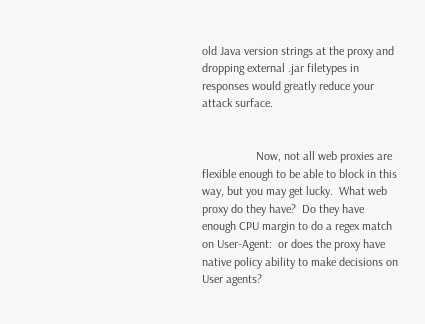old Java version strings at the proxy and dropping external .jar filetypes in responses would greatly reduce your attack surface.


                  Now, not all web proxies are flexible enough to be able to block in this way, but you may get lucky.  What web proxy do they have?  Do they have enough CPU margin to do a regex match on User-Agent:  or does the proxy have native policy ability to make decisions on User agents?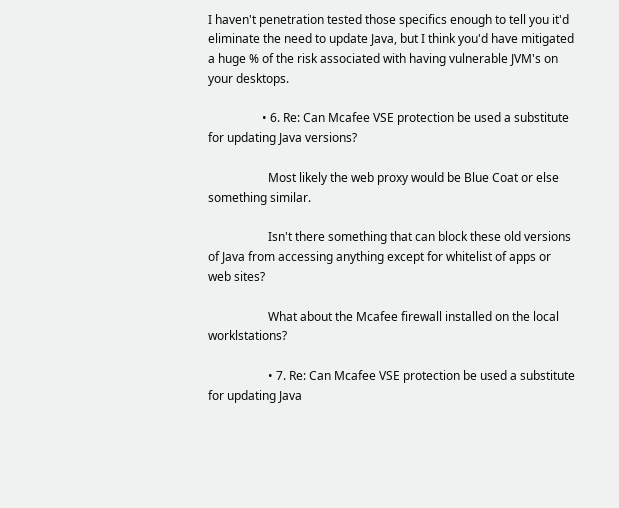I haven't penetration tested those specifics enough to tell you it'd eliminate the need to update Java, but I think you'd have mitigated a huge % of the risk associated with having vulnerable JVM's on your desktops.

                  • 6. Re: Can Mcafee VSE protection be used a substitute for updating Java versions?

                    Most likely the web proxy would be Blue Coat or else something similar.

                    Isn't there something that can block these old versions of Java from accessing anything except for whitelist of apps or web sites?

                    What about the Mcafee firewall installed on the local worklstations?

                    • 7. Re: Can Mcafee VSE protection be used a substitute for updating Java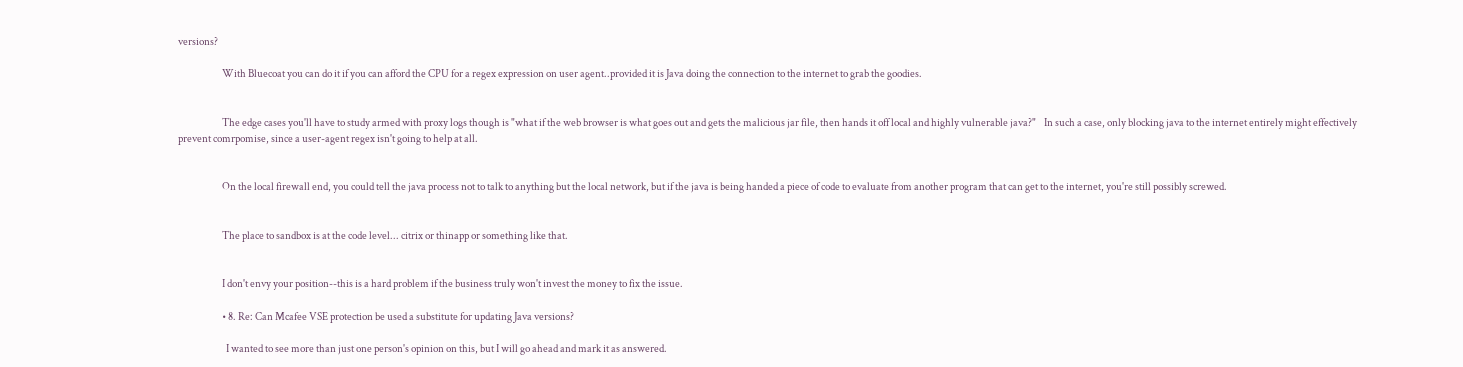versions?

                      With Bluecoat you can do it if you can afford the CPU for a regex expression on user agent..provided it is Java doing the connection to the internet to grab the goodies.


                      The edge cases you'll have to study armed with proxy logs though is "what if the web browser is what goes out and gets the malicious jar file, then hands it off local and highly vulnerable java?"    In such a case, only blocking java to the internet entirely might effectively prevent comrpomise, since a user-agent regex isn't going to help at all.


                      On the local firewall end, you could tell the java process not to talk to anything but the local network, but if the java is being handed a piece of code to evaluate from another program that can get to the internet, you're still possibly screwed.


                      The place to sandbox is at the code level... citrix or thinapp or something like that.


                      I don't envy your position--this is a hard problem if the business truly won't invest the money to fix the issue.

                      • 8. Re: Can Mcafee VSE protection be used a substitute for updating Java versions?

                        I wanted to see more than just one person's opinion on this, but I will go ahead and mark it as answered.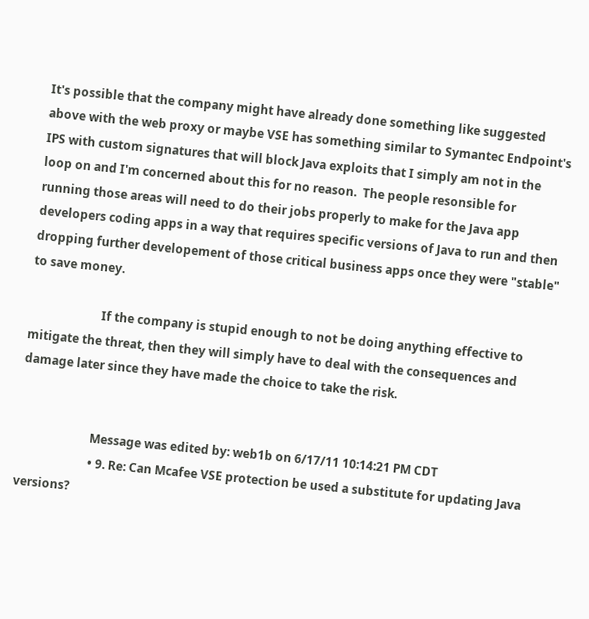It's possible that the company might have already done something like suggested above with the web proxy or maybe VSE has something similar to Symantec Endpoint's IPS with custom signatures that will block Java exploits that I simply am not in the loop on and I'm concerned about this for no reason.  The people resonsible for running those areas will need to do their jobs properly to make for the Java app developers coding apps in a way that requires specific versions of Java to run and then dropping further developement of those critical business apps once they were "stable"  to save money.

                        If the company is stupid enough to not be doing anything effective to mitigate the threat, then they will simply have to deal with the consequences and damage later since they have made the choice to take the risk.


                        Message was edited by: web1b on 6/17/11 10:14:21 PM CDT
                        • 9. Re: Can Mcafee VSE protection be used a substitute for updating Java versions?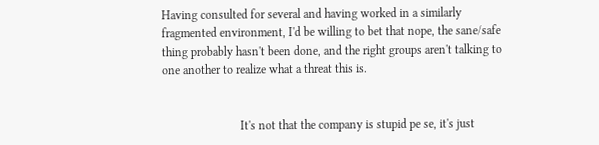Having consulted for several and having worked in a similarly fragmented environment, I'd be willing to bet that nope, the sane/safe thing probably hasn't been done, and the right groups aren't talking to one another to realize what a threat this is.


                          It's not that the company is stupid pe se, it's just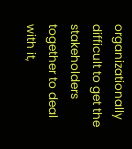organizationally difficult to get the stakeholders together to deal with it,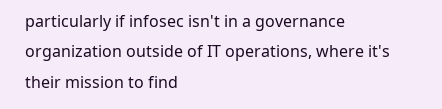particularly if infosec isn't in a governance organization outside of IT operations, where it's their mission to find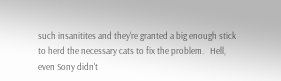such insanitites and they're granted a big enough stick to herd the necessary cats to fix the problem.   Hell, even Sony didn't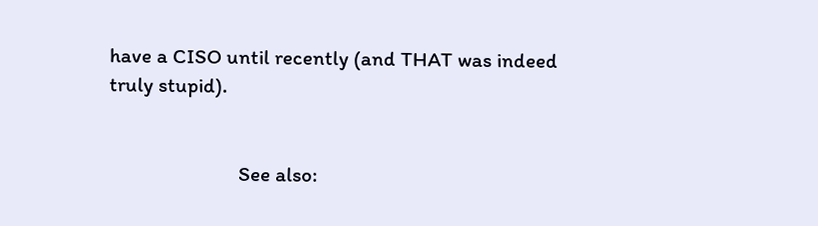have a CISO until recently (and THAT was indeed truly stupid).


                          See also: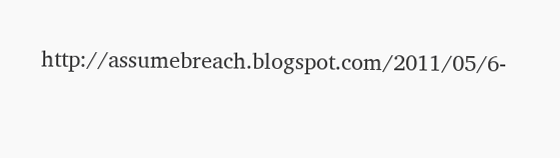http://assumebreach.blogspot.com/2011/05/6-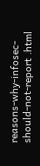reasons-why-infosec-should-not-report .html